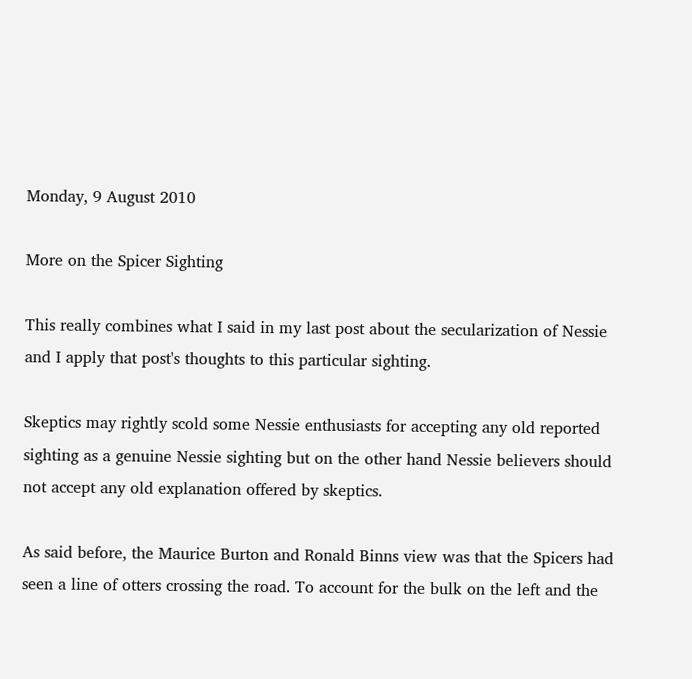Monday, 9 August 2010

More on the Spicer Sighting

This really combines what I said in my last post about the secularization of Nessie and I apply that post's thoughts to this particular sighting.

Skeptics may rightly scold some Nessie enthusiasts for accepting any old reported sighting as a genuine Nessie sighting but on the other hand Nessie believers should not accept any old explanation offered by skeptics.

As said before, the Maurice Burton and Ronald Binns view was that the Spicers had seen a line of otters crossing the road. To account for the bulk on the left and the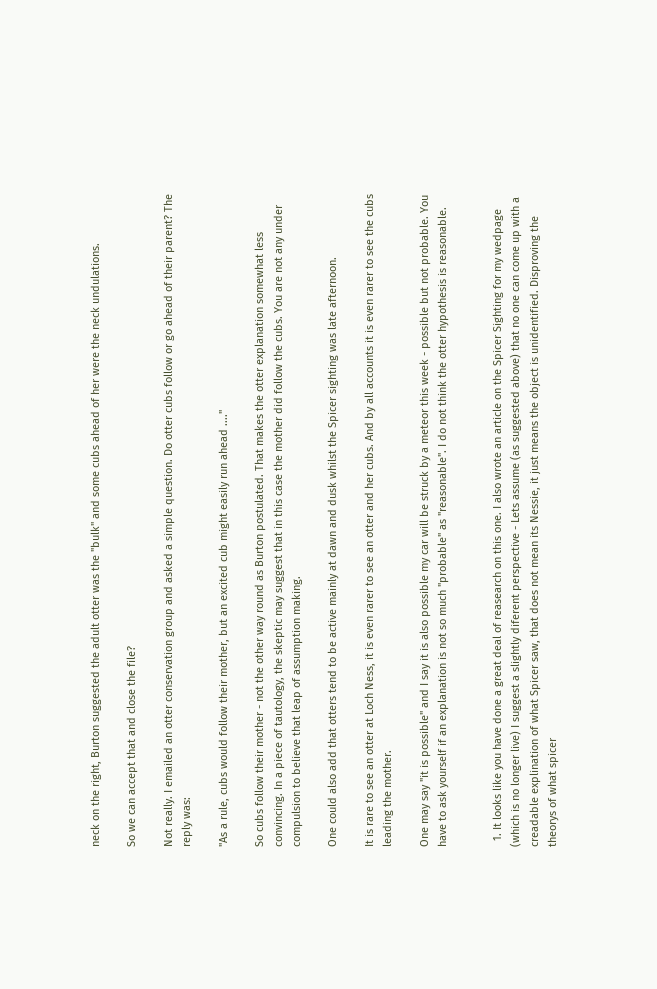neck on the right, Burton suggested the adult otter was the "bulk" and some cubs ahead of her were the neck undulations.

So we can accept that and close the file?

Not really. I emailed an otter conservation group and asked a simple question. Do otter cubs follow or go ahead of their parent? The reply was:

"As a rule, cubs would follow their mother, but an excited cub might easily run ahead ...."

So cubs follow their mother - not the other way round as Burton postulated. That makes the otter explanation somewhat less convincing. In a piece of tautology, the skeptic may suggest that in this case the mother did follow the cubs. You are not any under compulsion to believe that leap of assumption making.

One could also add that otters tend to be active mainly at dawn and dusk whilst the Spicer sighting was late afternoon.

It is rare to see an otter at Loch Ness, it is even rarer to see an otter and her cubs. And by all accounts it is even rarer to see the cubs leading the mother.

One may say "it is possible" and I say it is also possible my car will be struck by a meteor this week - possible but not probable. You have to ask yourself if an explanation is not so much "probable" as "reasonable". I do not think the otter hypothesis is reasonable.


  1. It looks like you have done a great deal of reasearch on this one. I also wrote an article on the Spicer Sighting for my wedpage (which is no longer live) I suggest a slightly diferent perspective - Lets assume (as suggested above) that no one can come up with a creadable explination of what Spicer saw, that does not mean its Nessie, it just means the object is unidentified. Disproving the theorys of what spicer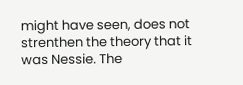might have seen, does not strenthen the theory that it was Nessie. The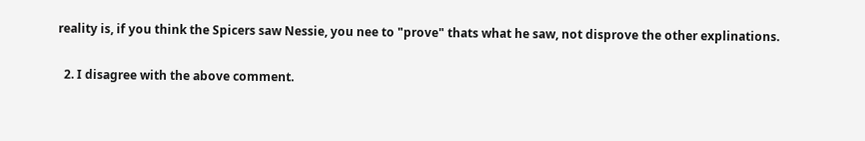reality is, if you think the Spicers saw Nessie, you nee to "prove" thats what he saw, not disprove the other explinations.

  2. I disagree with the above comment.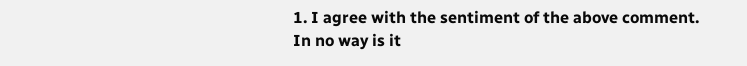1. I agree with the sentiment of the above comment. In no way is it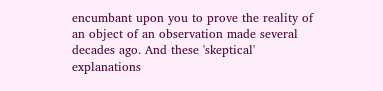encumbant upon you to prove the reality of an object of an observation made several decades ago. And these 'skeptical' explanations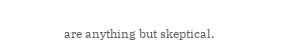are anything but skeptical.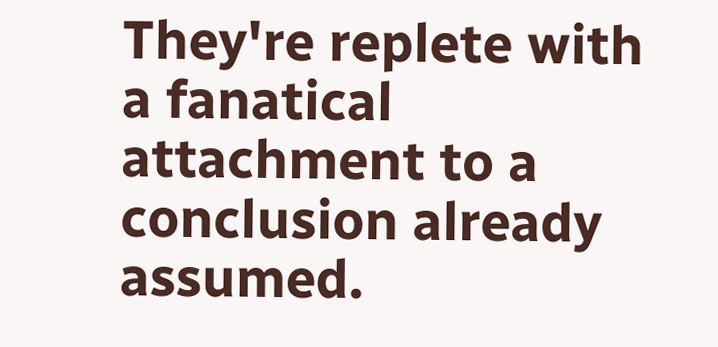They're replete with a fanatical attachment to a conclusion already assumed.